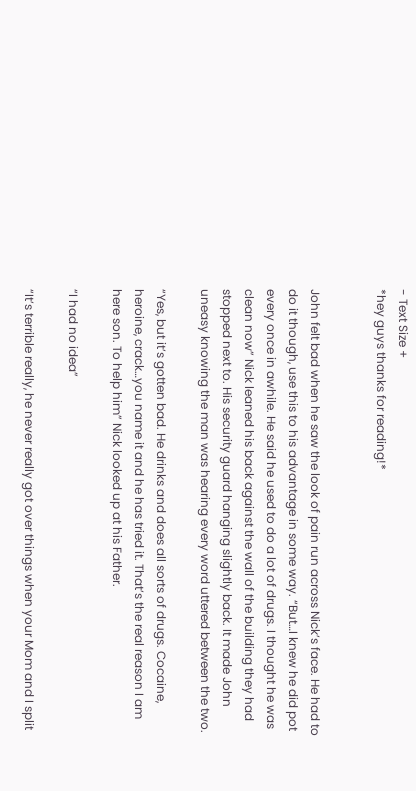- Text Size +
*hey guys thanks for reading!*


John felt bad when he saw the look of pain run across Nick’s face. He had to do it though, use this to his advantage in some way. “But…I knew he did pot every once in awhile. He said he used to do a lot of drugs. I thought he was clean now” Nick leaned his back against the wall of the building they had stopped next to. His security guard hanging slightly back. It made John uneasy knowing the man was hearing every word uttered between the two.

“Yes, but it’s gotten bad. He drinks and does all sorts of drugs. Cocaine, heroine, crack…you name it and he has tried it. That’s the real reason I am here son. To help him” Nick looked up at his Father.

“I had no idea”

“It’s terrible really, he never really got over things when your Mom and I split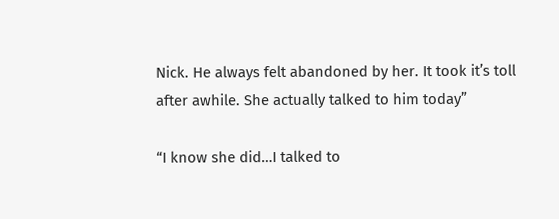Nick. He always felt abandoned by her. It took it’s toll after awhile. She actually talked to him today”

“I know she did…I talked to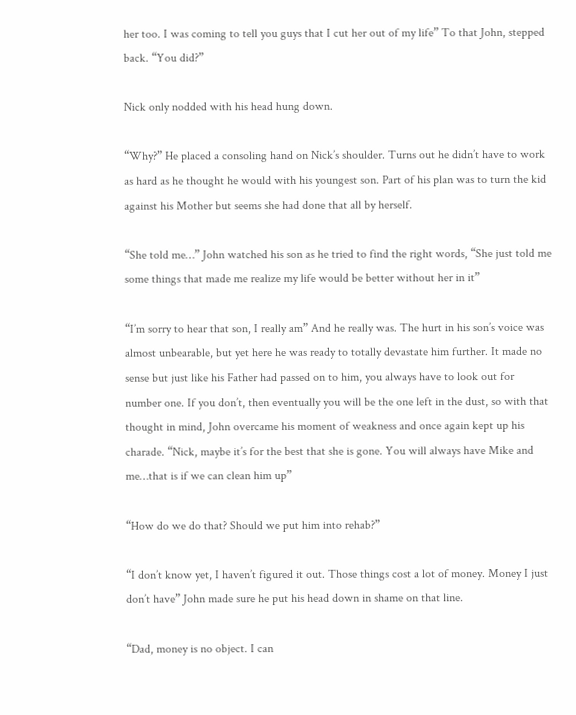her too. I was coming to tell you guys that I cut her out of my life” To that John, stepped back. “You did?”

Nick only nodded with his head hung down.

“Why?” He placed a consoling hand on Nick’s shoulder. Turns out he didn’t have to work as hard as he thought he would with his youngest son. Part of his plan was to turn the kid against his Mother but seems she had done that all by herself.

“She told me…” John watched his son as he tried to find the right words, “She just told me some things that made me realize my life would be better without her in it”

“I’m sorry to hear that son, I really am” And he really was. The hurt in his son’s voice was almost unbearable, but yet here he was ready to totally devastate him further. It made no sense but just like his Father had passed on to him, you always have to look out for number one. If you don’t, then eventually you will be the one left in the dust, so with that thought in mind, John overcame his moment of weakness and once again kept up his charade. “Nick, maybe it’s for the best that she is gone. You will always have Mike and me…that is if we can clean him up”

“How do we do that? Should we put him into rehab?”

“I don’t know yet, I haven’t figured it out. Those things cost a lot of money. Money I just don’t have” John made sure he put his head down in shame on that line.

“Dad, money is no object. I can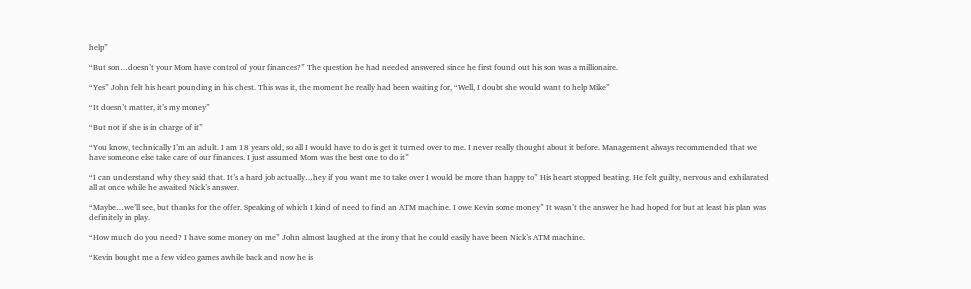help”

“But son…doesn’t your Mom have control of your finances?” The question he had needed answered since he first found out his son was a millionaire.

“Yes” John felt his heart pounding in his chest. This was it, the moment he really had been waiting for, “Well, I doubt she would want to help Mike”

“It doesn’t matter, it’s my money”

“But not if she is in charge of it”

“You know, technically I’m an adult. I am 18 years old, so all I would have to do is get it turned over to me. I never really thought about it before. Management always recommended that we have someone else take care of our finances. I just assumed Mom was the best one to do it”

“I can understand why they said that. It’s a hard job actually…hey if you want me to take over I would be more than happy to” His heart stopped beating. He felt guilty, nervous and exhilarated all at once while he awaited Nick’s answer.

“Maybe…we’ll see, but thanks for the offer. Speaking of which I kind of need to find an ATM machine. I owe Kevin some money” It wasn’t the answer he had hoped for but at least his plan was definitely in play.

“How much do you need? I have some money on me” John almost laughed at the irony that he could easily have been Nick’s ATM machine.

“Kevin bought me a few video games awhile back and now he is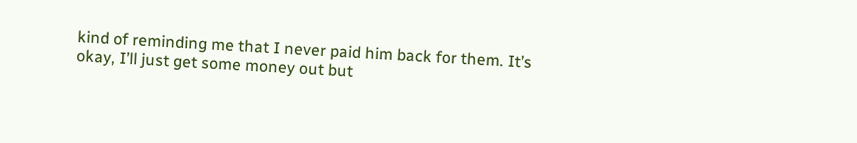kind of reminding me that I never paid him back for them. It’s okay, I’ll just get some money out but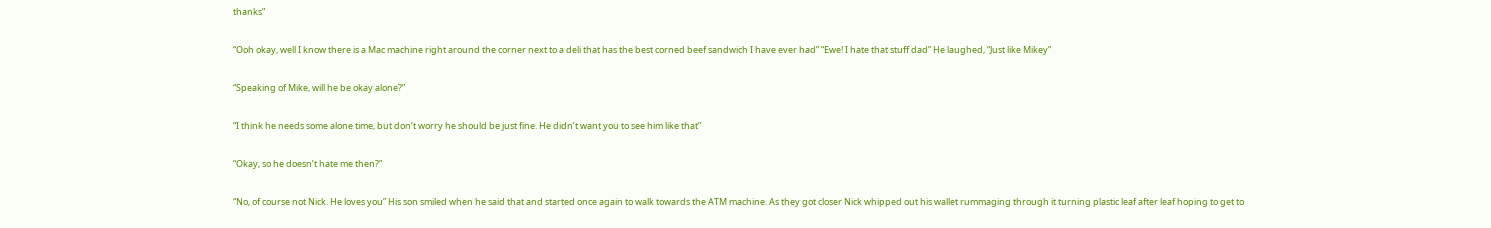thanks”

“Ooh okay, well I know there is a Mac machine right around the corner next to a deli that has the best corned beef sandwich I have ever had” “Ewe! I hate that stuff dad” He laughed, “Just like Mikey”

“Speaking of Mike, will he be okay alone?”

“I think he needs some alone time, but don’t worry he should be just fine. He didn’t want you to see him like that”

“Okay, so he doesn’t hate me then?”

“No, of course not Nick. He loves you” His son smiled when he said that and started once again to walk towards the ATM machine. As they got closer Nick whipped out his wallet rummaging through it turning plastic leaf after leaf hoping to get to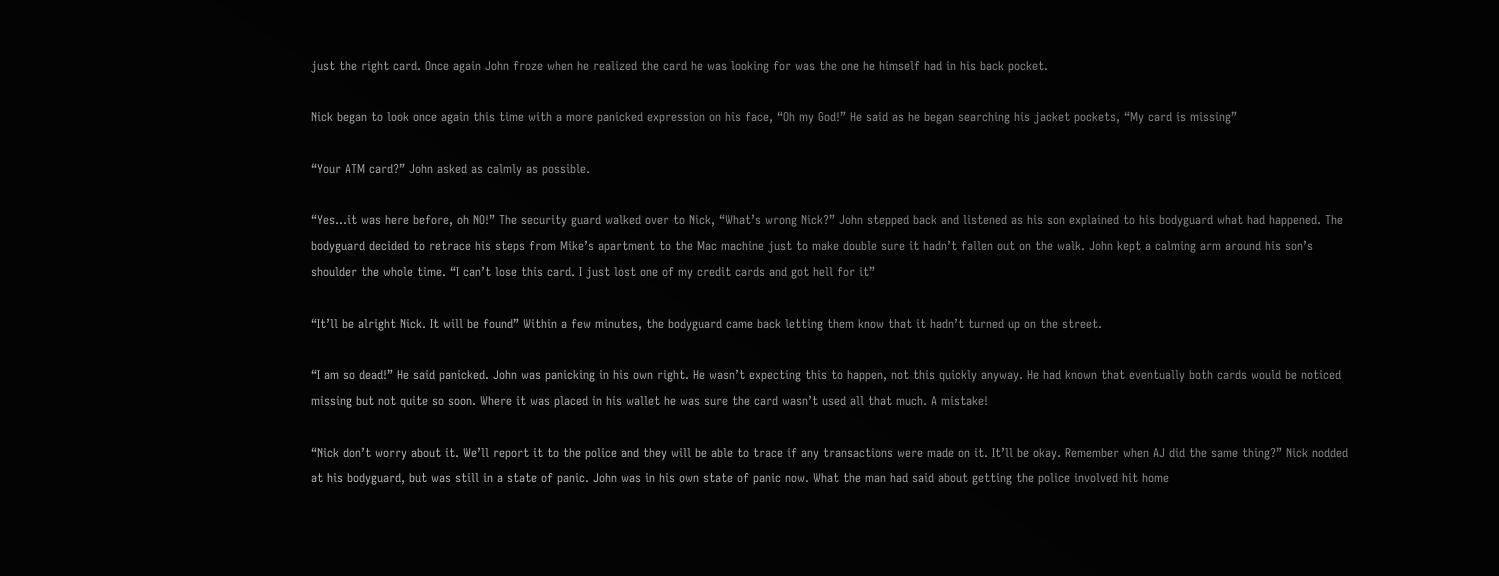just the right card. Once again John froze when he realized the card he was looking for was the one he himself had in his back pocket.

Nick began to look once again this time with a more panicked expression on his face, “Oh my God!” He said as he began searching his jacket pockets, “My card is missing”

“Your ATM card?” John asked as calmly as possible.

“Yes…it was here before, oh NO!” The security guard walked over to Nick, “What’s wrong Nick?” John stepped back and listened as his son explained to his bodyguard what had happened. The bodyguard decided to retrace his steps from Mike’s apartment to the Mac machine just to make double sure it hadn’t fallen out on the walk. John kept a calming arm around his son’s shoulder the whole time. “I can’t lose this card. I just lost one of my credit cards and got hell for it”

“It’ll be alright Nick. It will be found” Within a few minutes, the bodyguard came back letting them know that it hadn’t turned up on the street.

“I am so dead!” He said panicked. John was panicking in his own right. He wasn’t expecting this to happen, not this quickly anyway. He had known that eventually both cards would be noticed missing but not quite so soon. Where it was placed in his wallet he was sure the card wasn’t used all that much. A mistake!

“Nick don’t worry about it. We’ll report it to the police and they will be able to trace if any transactions were made on it. It’ll be okay. Remember when AJ did the same thing?” Nick nodded at his bodyguard, but was still in a state of panic. John was in his own state of panic now. What the man had said about getting the police involved hit home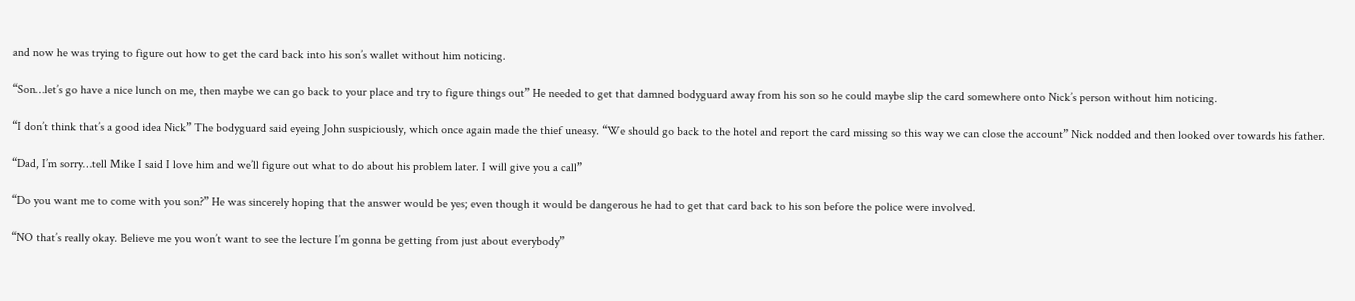and now he was trying to figure out how to get the card back into his son’s wallet without him noticing.

“Son…let’s go have a nice lunch on me, then maybe we can go back to your place and try to figure things out” He needed to get that damned bodyguard away from his son so he could maybe slip the card somewhere onto Nick’s person without him noticing.

“I don’t think that’s a good idea Nick” The bodyguard said eyeing John suspiciously, which once again made the thief uneasy. “We should go back to the hotel and report the card missing so this way we can close the account” Nick nodded and then looked over towards his father.

“Dad, I’m sorry…tell Mike I said I love him and we’ll figure out what to do about his problem later. I will give you a call”

“Do you want me to come with you son?” He was sincerely hoping that the answer would be yes; even though it would be dangerous he had to get that card back to his son before the police were involved.

“NO that’s really okay. Believe me you won’t want to see the lecture I’m gonna be getting from just about everybody”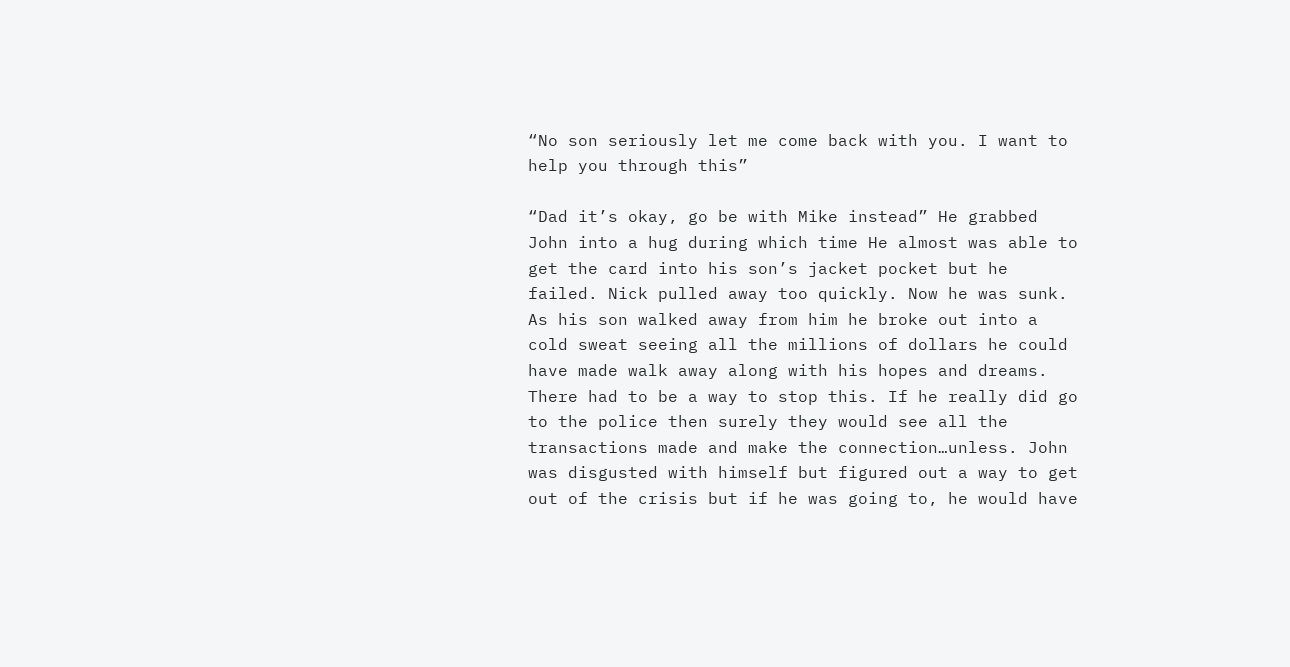“No son seriously let me come back with you. I want to help you through this”

“Dad it’s okay, go be with Mike instead” He grabbed John into a hug during which time He almost was able to get the card into his son’s jacket pocket but he failed. Nick pulled away too quickly. Now he was sunk. As his son walked away from him he broke out into a cold sweat seeing all the millions of dollars he could have made walk away along with his hopes and dreams. There had to be a way to stop this. If he really did go to the police then surely they would see all the transactions made and make the connection…unless. John was disgusted with himself but figured out a way to get out of the crisis but if he was going to, he would have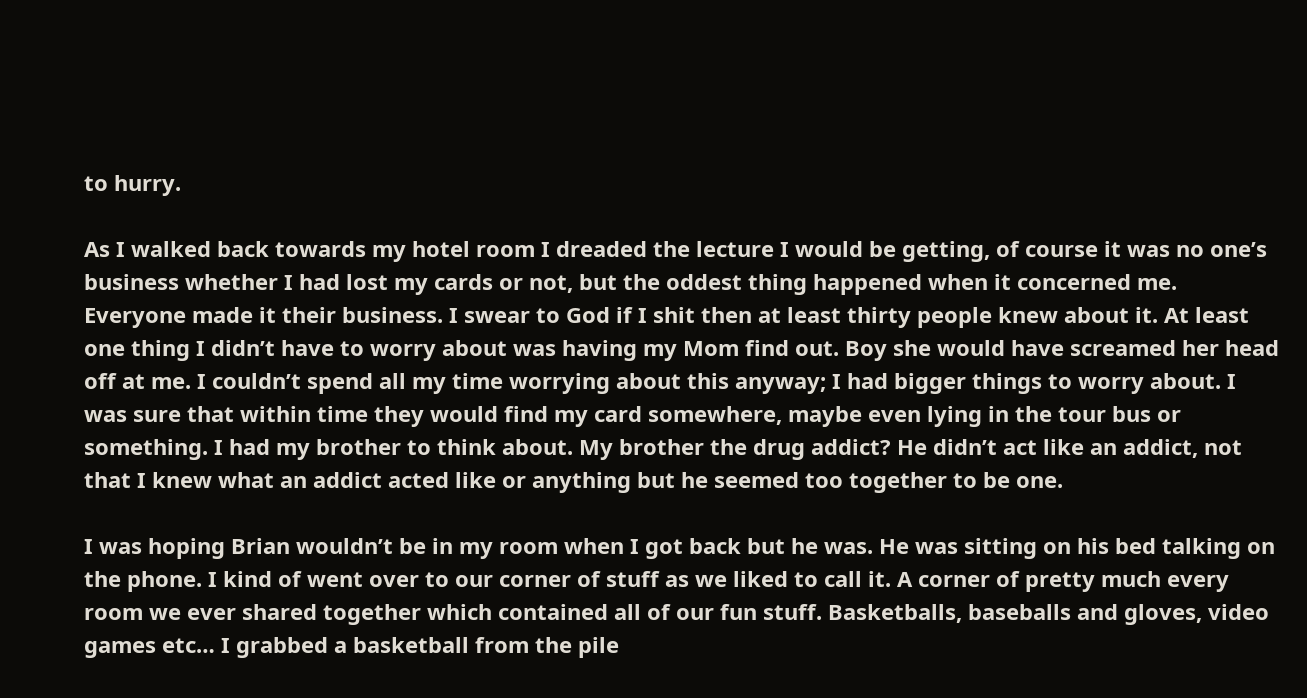to hurry.

As I walked back towards my hotel room I dreaded the lecture I would be getting, of course it was no one’s business whether I had lost my cards or not, but the oddest thing happened when it concerned me. Everyone made it their business. I swear to God if I shit then at least thirty people knew about it. At least one thing I didn’t have to worry about was having my Mom find out. Boy she would have screamed her head off at me. I couldn’t spend all my time worrying about this anyway; I had bigger things to worry about. I was sure that within time they would find my card somewhere, maybe even lying in the tour bus or something. I had my brother to think about. My brother the drug addict? He didn’t act like an addict, not that I knew what an addict acted like or anything but he seemed too together to be one.

I was hoping Brian wouldn’t be in my room when I got back but he was. He was sitting on his bed talking on the phone. I kind of went over to our corner of stuff as we liked to call it. A corner of pretty much every room we ever shared together which contained all of our fun stuff. Basketballs, baseballs and gloves, video games etc… I grabbed a basketball from the pile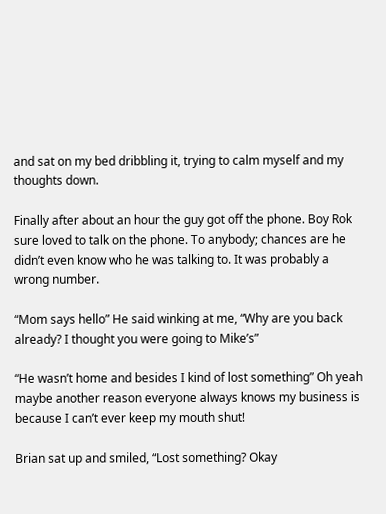and sat on my bed dribbling it, trying to calm myself and my thoughts down.

Finally after about an hour the guy got off the phone. Boy Rok sure loved to talk on the phone. To anybody; chances are he didn’t even know who he was talking to. It was probably a wrong number.

“Mom says hello” He said winking at me, “Why are you back already? I thought you were going to Mike’s”

“He wasn’t home and besides I kind of lost something” Oh yeah maybe another reason everyone always knows my business is because I can’t ever keep my mouth shut!

Brian sat up and smiled, “Lost something? Okay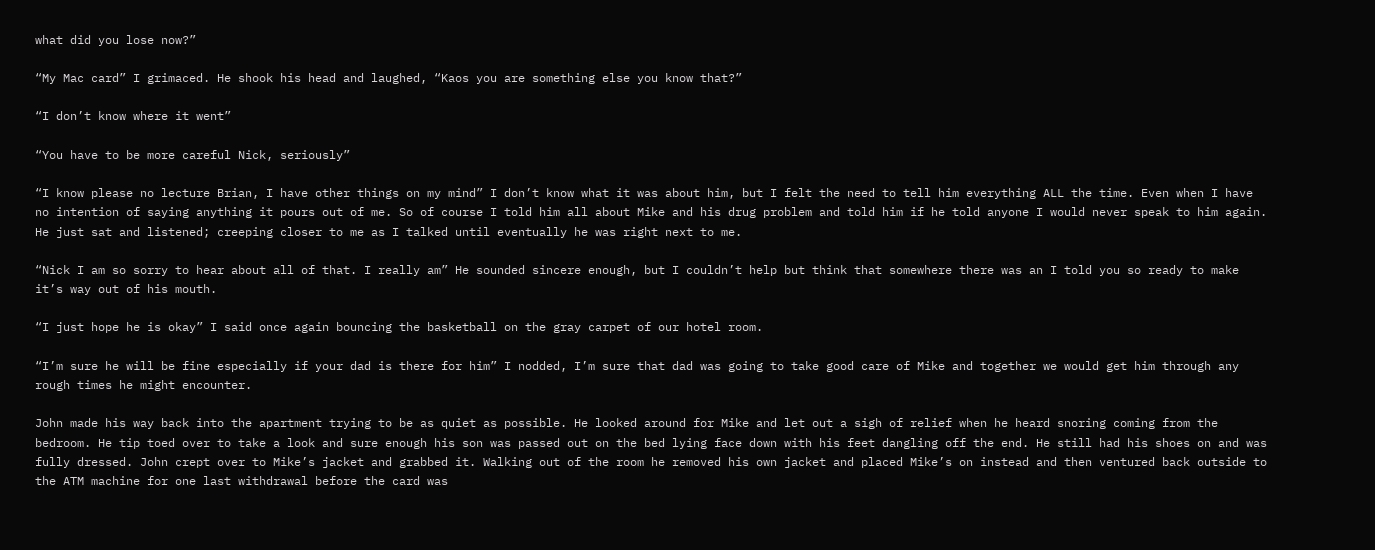what did you lose now?”

“My Mac card” I grimaced. He shook his head and laughed, “Kaos you are something else you know that?”

“I don’t know where it went”

“You have to be more careful Nick, seriously”

“I know please no lecture Brian, I have other things on my mind” I don’t know what it was about him, but I felt the need to tell him everything ALL the time. Even when I have no intention of saying anything it pours out of me. So of course I told him all about Mike and his drug problem and told him if he told anyone I would never speak to him again. He just sat and listened; creeping closer to me as I talked until eventually he was right next to me.

“Nick I am so sorry to hear about all of that. I really am” He sounded sincere enough, but I couldn’t help but think that somewhere there was an I told you so ready to make it’s way out of his mouth.

“I just hope he is okay” I said once again bouncing the basketball on the gray carpet of our hotel room.

“I’m sure he will be fine especially if your dad is there for him” I nodded, I’m sure that dad was going to take good care of Mike and together we would get him through any rough times he might encounter.

John made his way back into the apartment trying to be as quiet as possible. He looked around for Mike and let out a sigh of relief when he heard snoring coming from the bedroom. He tip toed over to take a look and sure enough his son was passed out on the bed lying face down with his feet dangling off the end. He still had his shoes on and was fully dressed. John crept over to Mike’s jacket and grabbed it. Walking out of the room he removed his own jacket and placed Mike’s on instead and then ventured back outside to the ATM machine for one last withdrawal before the card was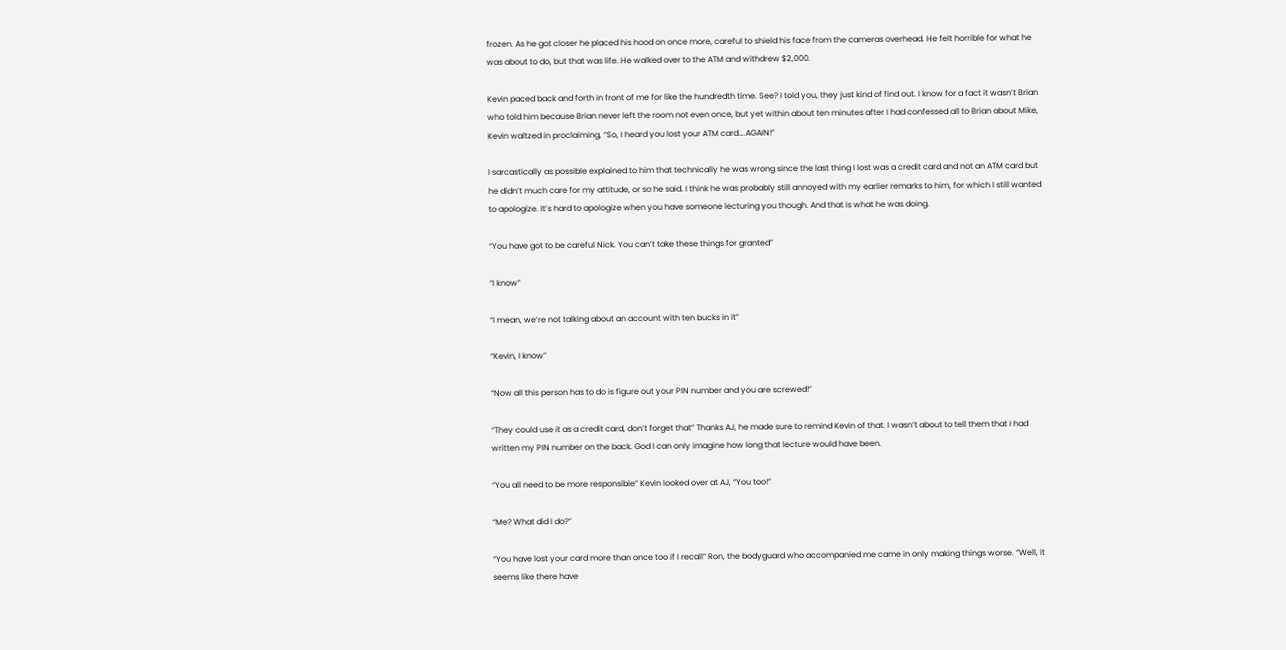frozen. As he got closer he placed his hood on once more, careful to shield his face from the cameras overhead. He felt horrible for what he was about to do, but that was life. He walked over to the ATM and withdrew $2,000.

Kevin paced back and forth in front of me for like the hundredth time. See? I told you, they just kind of find out. I know for a fact it wasn’t Brian who told him because Brian never left the room not even once, but yet within about ten minutes after I had confessed all to Brian about Mike, Kevin waltzed in proclaiming, “So, I heard you lost your ATM card….AGAIN!”

I sarcastically as possible explained to him that technically he was wrong since the last thing I lost was a credit card and not an ATM card but he didn’t much care for my attitude, or so he said. I think he was probably still annoyed with my earlier remarks to him, for which I still wanted to apologize. It’s hard to apologize when you have someone lecturing you though. And that is what he was doing.

“You have got to be careful Nick. You can’t take these things for granted”

“I know”

“I mean, we’re not talking about an account with ten bucks in it”

“Kevin, I know”

“Now all this person has to do is figure out your PIN number and you are screwed!”

“They could use it as a credit card, don’t forget that” Thanks AJ, he made sure to remind Kevin of that. I wasn’t about to tell them that I had written my PIN number on the back. God I can only imagine how long that lecture would have been.

“You all need to be more responsible” Kevin looked over at AJ, “You too!”

“Me? What did I do?”

“You have lost your card more than once too if I recall” Ron, the bodyguard who accompanied me came in only making things worse. “Well, it seems like there have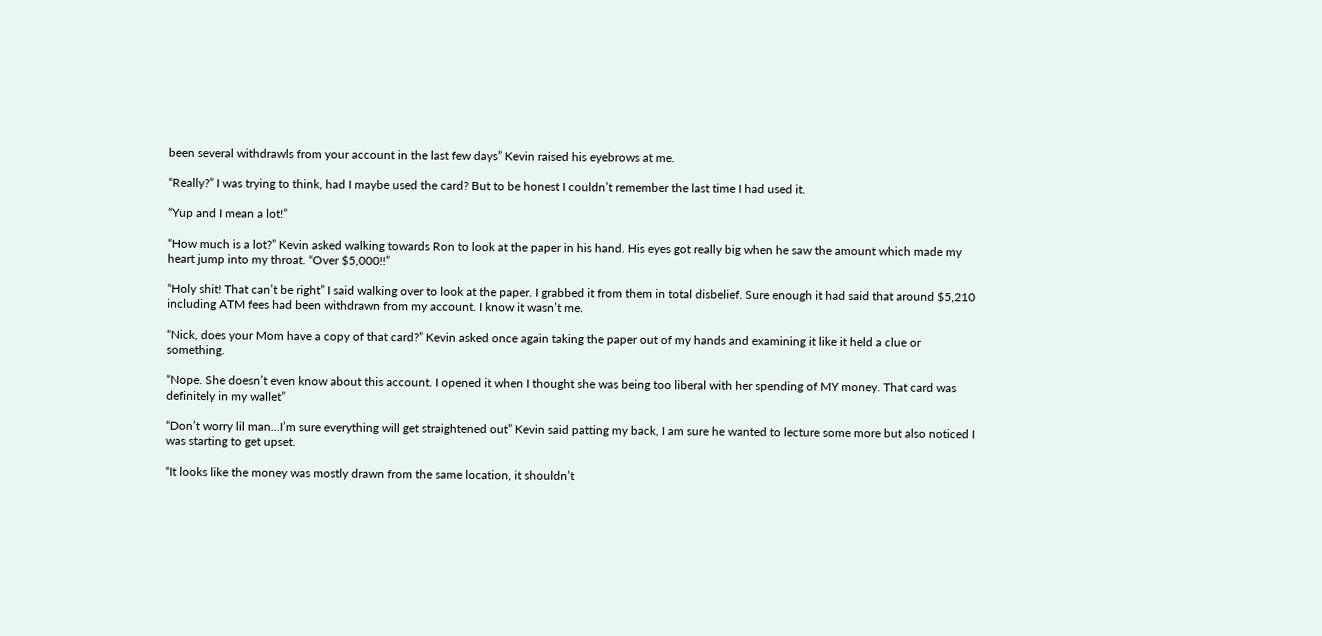been several withdrawls from your account in the last few days” Kevin raised his eyebrows at me.

“Really?” I was trying to think, had I maybe used the card? But to be honest I couldn’t remember the last time I had used it.

“Yup and I mean a lot!”

“How much is a lot?” Kevin asked walking towards Ron to look at the paper in his hand. His eyes got really big when he saw the amount which made my heart jump into my throat. “Over $5,000!!”

“Holy shit! That can’t be right” I said walking over to look at the paper. I grabbed it from them in total disbelief. Sure enough it had said that around $5,210 including ATM fees had been withdrawn from my account. I know it wasn’t me.

“Nick, does your Mom have a copy of that card?” Kevin asked once again taking the paper out of my hands and examining it like it held a clue or something.

“Nope. She doesn’t even know about this account. I opened it when I thought she was being too liberal with her spending of MY money. That card was definitely in my wallet”

“Don’t worry lil man…I’m sure everything will get straightened out” Kevin said patting my back, I am sure he wanted to lecture some more but also noticed I was starting to get upset.

“It looks like the money was mostly drawn from the same location, it shouldn’t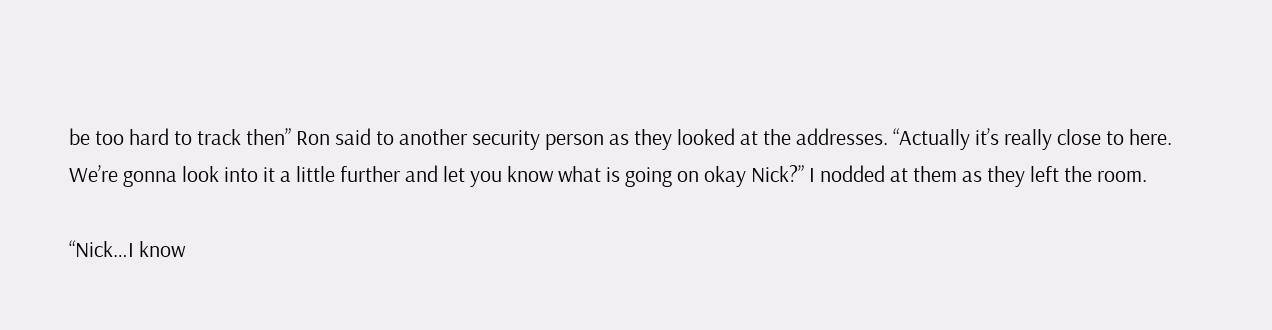be too hard to track then” Ron said to another security person as they looked at the addresses. “Actually it’s really close to here. We’re gonna look into it a little further and let you know what is going on okay Nick?” I nodded at them as they left the room.

“Nick…I know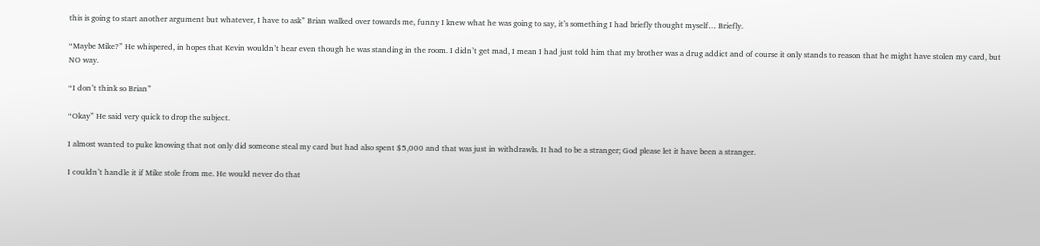this is going to start another argument but whatever, I have to ask” Brian walked over towards me, funny I knew what he was going to say, it’s something I had briefly thought myself… Briefly.

“Maybe Mike?” He whispered, in hopes that Kevin wouldn’t hear even though he was standing in the room. I didn’t get mad, I mean I had just told him that my brother was a drug addict and of course it only stands to reason that he might have stolen my card, but NO way.

“I don’t think so Brian”

“Okay” He said very quick to drop the subject.

I almost wanted to puke knowing that not only did someone steal my card but had also spent $5,000 and that was just in withdrawls. It had to be a stranger; God please let it have been a stranger.

I couldn’t handle it if Mike stole from me. He would never do that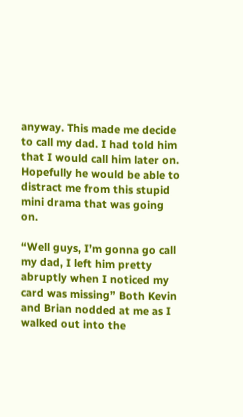anyway. This made me decide to call my dad. I had told him that I would call him later on. Hopefully he would be able to distract me from this stupid mini drama that was going on.

“Well guys, I’m gonna go call my dad, I left him pretty abruptly when I noticed my card was missing” Both Kevin and Brian nodded at me as I walked out into the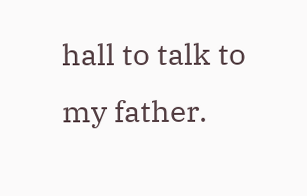hall to talk to my father.